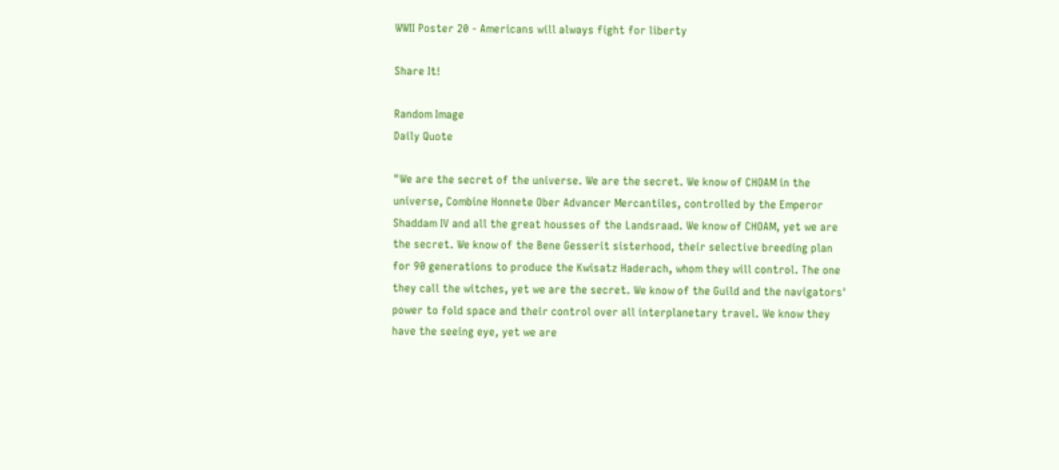WWII Poster 20 - Americans will always fight for liberty

Share It!

Random Image
Daily Quote

"We are the secret of the universe. We are the secret. We know of CHOAM in the universe, Combine Honnete Ober Advancer Mercantiles, controlled by the Emperor Shaddam IV and all the great housses of the Landsraad. We know of CHOAM, yet we are the secret. We know of the Bene Gesserit sisterhood, their selective breeding plan for 90 generations to produce the Kwisatz Haderach, whom they will control. The one they call the witches, yet we are the secret. We know of the Guild and the navigators' power to fold space and their control over all interplanetary travel. We know they have the seeing eye, yet we are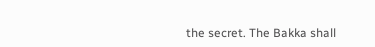the secret. The Bakka shall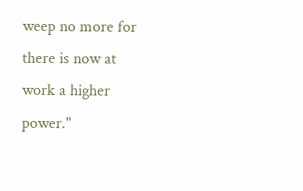weep no more for there is now at work a higher power."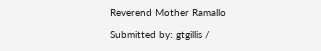Reverend Mother Ramallo

Submitted by: gtgillis /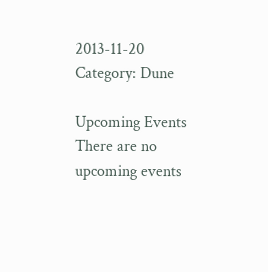2013-11-20
Category: Dune

Upcoming Events
There are no upcoming events